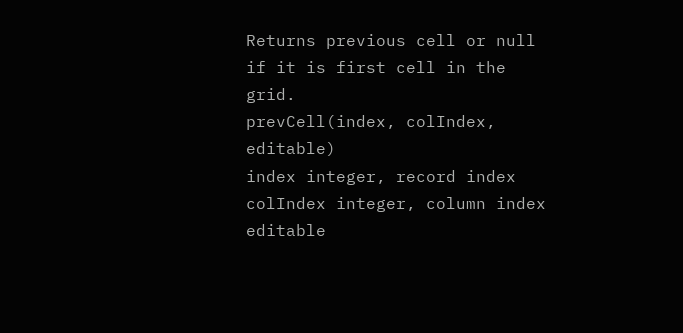Returns previous cell or null if it is first cell in the grid.
prevCell(index, colIndex, editable)
index integer, record index
colIndex integer, column index
editable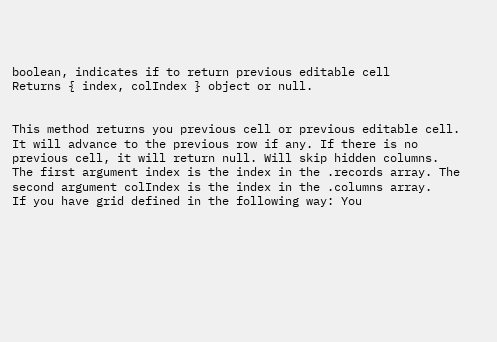boolean, indicates if to return previous editable cell
Returns { index, colIndex } object or null.


This method returns you previous cell or previous editable cell. It will advance to the previous row if any. If there is no previous cell, it will return null. Will skip hidden columns.
The first argument index is the index in the .records array. The second argument colIndex is the index in the .columns array.
If you have grid defined in the following way: You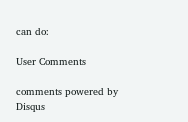can do:

User Comments

comments powered by Disqus